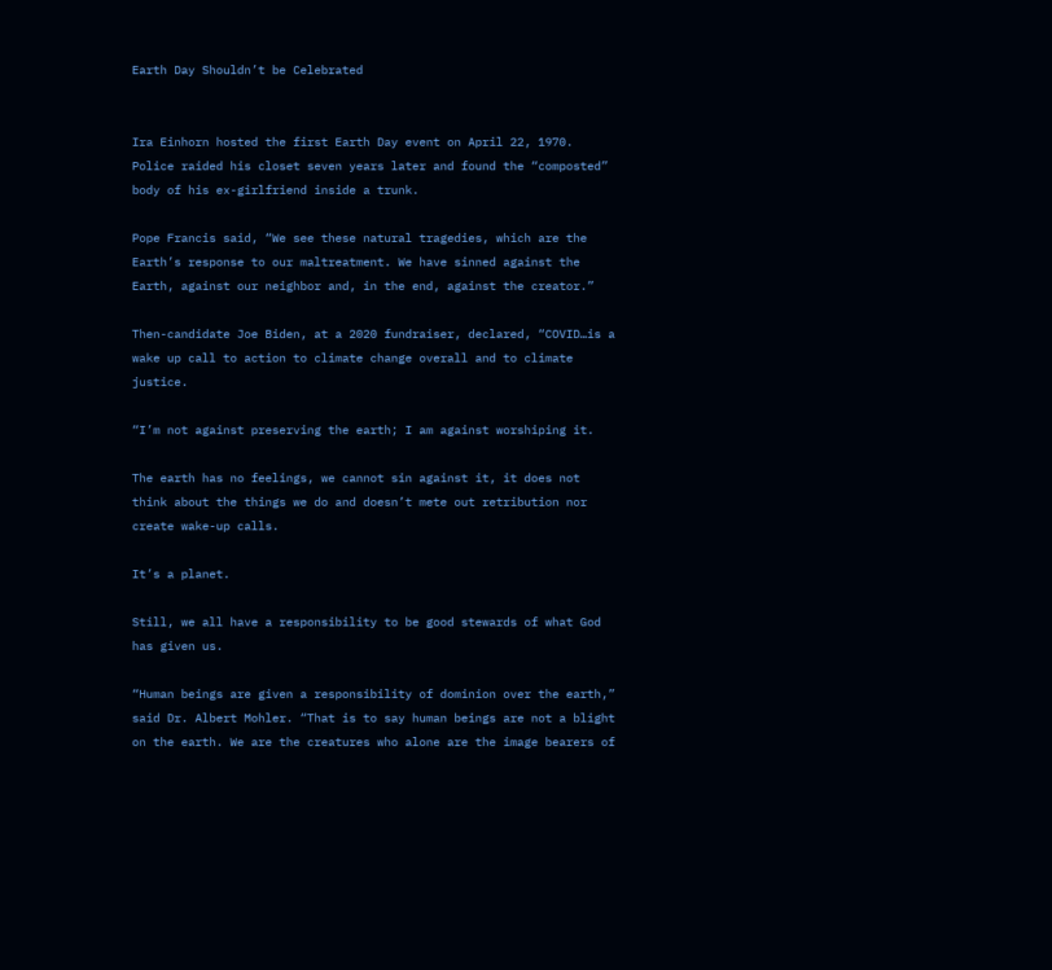Earth Day Shouldn’t be Celebrated


Ira Einhorn hosted the first Earth Day event on April 22, 1970. Police raided his closet seven years later and found the “composted” body of his ex-girlfriend inside a trunk.

Pope Francis said, “We see these natural tragedies, which are the Earth’s response to our maltreatment. We have sinned against the Earth, against our neighbor and, in the end, against the creator.”

Then-candidate Joe Biden, at a 2020 fundraiser, declared, “COVID…is a wake up call to action to climate change overall and to climate justice.

“I’m not against preserving the earth; I am against worshiping it.

The earth has no feelings, we cannot sin against it, it does not think about the things we do and doesn’t mete out retribution nor create wake-up calls.

It’s a planet.

Still, we all have a responsibility to be good stewards of what God has given us.

“Human beings are given a responsibility of dominion over the earth,” said Dr. Albert Mohler. “That is to say human beings are not a blight on the earth. We are the creatures who alone are the image bearers of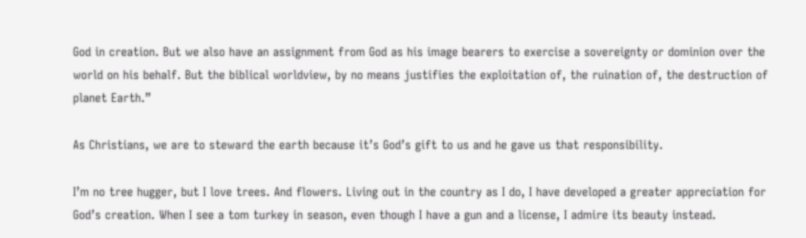God in creation. But we also have an assignment from God as his image bearers to exercise a sovereignty or dominion over the world on his behalf. But the biblical worldview, by no means justifies the exploitation of, the ruination of, the destruction of planet Earth.”

As Christians, we are to steward the earth because it’s God’s gift to us and he gave us that responsibility.

I’m no tree hugger, but I love trees. And flowers. Living out in the country as I do, I have developed a greater appreciation for God’s creation. When I see a tom turkey in season, even though I have a gun and a license, I admire its beauty instead.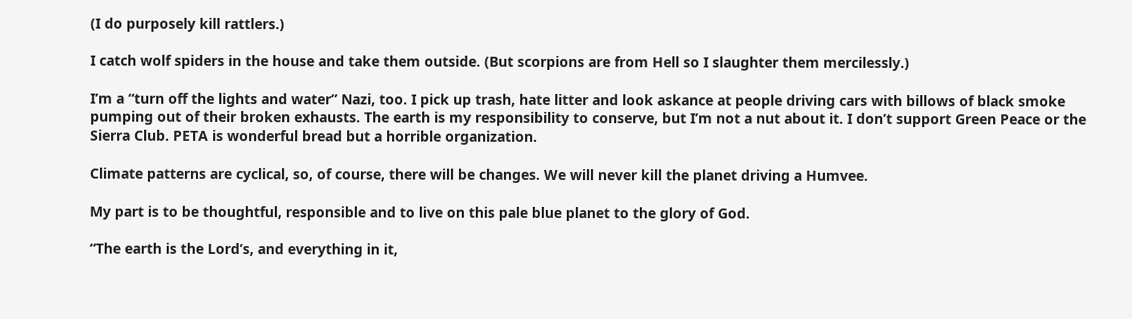(I do purposely kill rattlers.)

I catch wolf spiders in the house and take them outside. (But scorpions are from Hell so I slaughter them mercilessly.)

I’m a “turn off the lights and water” Nazi, too. I pick up trash, hate litter and look askance at people driving cars with billows of black smoke pumping out of their broken exhausts. The earth is my responsibility to conserve, but I’m not a nut about it. I don’t support Green Peace or the Sierra Club. PETA is wonderful bread but a horrible organization.

Climate patterns are cyclical, so, of course, there will be changes. We will never kill the planet driving a Humvee.

My part is to be thoughtful, responsible and to live on this pale blue planet to the glory of God.

“The earth is the Lord’s, and everything in it,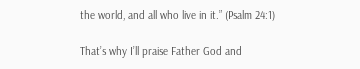the world, and all who live in it.” (Psalm 24:1)

That’s why I’ll praise Father God and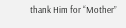thank Him for “Mother”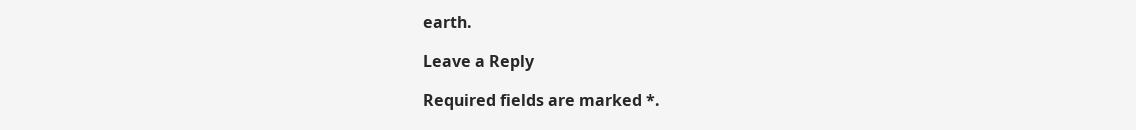earth.

Leave a Reply

Required fields are marked *.